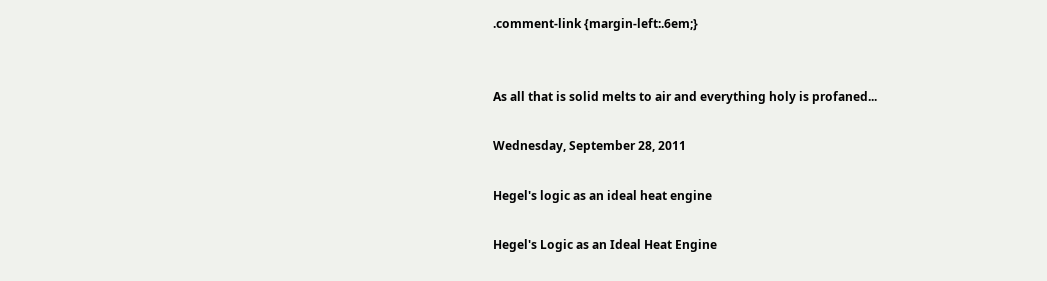.comment-link {margin-left:.6em;}


As all that is solid melts to air and everything holy is profaned...

Wednesday, September 28, 2011

Hegel's logic as an ideal heat engine

Hegel's Logic as an Ideal Heat Engine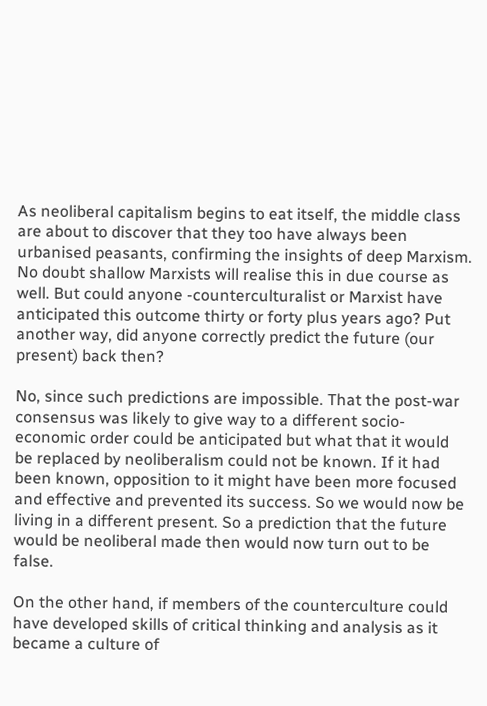As neoliberal capitalism begins to eat itself, the middle class are about to discover that they too have always been urbanised peasants, confirming the insights of deep Marxism. No doubt shallow Marxists will realise this in due course as well. But could anyone -counterculturalist or Marxist have anticipated this outcome thirty or forty plus years ago? Put another way, did anyone correctly predict the future (our present) back then?

No, since such predictions are impossible. That the post-war consensus was likely to give way to a different socio-economic order could be anticipated but what that it would be replaced by neoliberalism could not be known. If it had been known, opposition to it might have been more focused and effective and prevented its success. So we would now be living in a different present. So a prediction that the future would be neoliberal made then would now turn out to be false.

On the other hand, if members of the counterculture could have developed skills of critical thinking and analysis as it became a culture of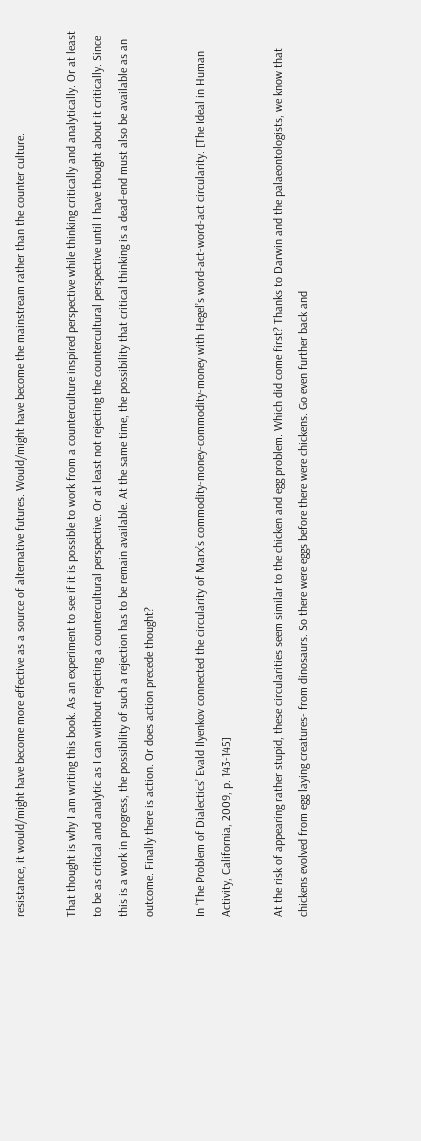resistance, it would/might have become more effective as a source of alternative futures. Would/might have become the mainstream rather than the counter culture.

That thought is why I am writing this book. As an experiment to see if it is possible to work from a counterculture inspired perspective while thinking critically and analytically. Or at least to be as critical and analytic as I can without rejecting a countercultural perspective. Or at least not rejecting the countercultural perspective until I have thought about it critically. Since this is a work in progress, the possibility of such a rejection has to be remain available. At the same time, the possibility that critical thinking is a dead-end must also be available as an outcome. Finally there is action. Or does action precede thought?

In ‘The Problem of Dialectics’ Evald Ilyenkov connected the circularity of Marx’s commodity-money-commodity-money with Hegel’s word-act-word-act circularity. [The Ideal in Human Activity, California, 2009, p. 143-145]

At the risk of appearing rather stupid, these circularities seem similar to the chicken and egg problem. Which did come first? Thanks to Darwin and the palaeontologists, we know that chickens evolved from egg laying creatures- from dinosaurs. So there were eggs before there were chickens. Go even further back and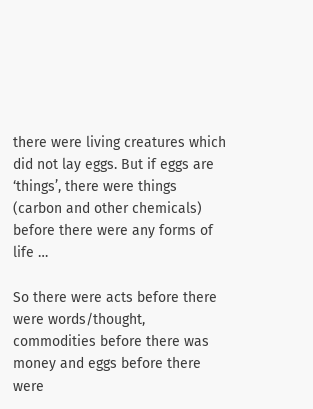there were living creatures which did not lay eggs. But if eggs are ‘things’, there were things (carbon and other chemicals) before there were any forms of life …

So there were acts before there were words/thought, commodities before there was money and eggs before there were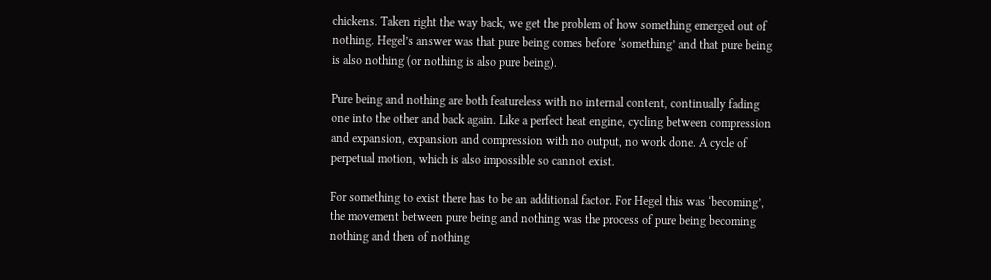chickens. Taken right the way back, we get the problem of how something emerged out of nothing. Hegel’s answer was that pure being comes before ‘something’ and that pure being is also nothing (or nothing is also pure being).

Pure being and nothing are both featureless with no internal content, continually fading one into the other and back again. Like a perfect heat engine, cycling between compression and expansion, expansion and compression with no output, no work done. A cycle of perpetual motion, which is also impossible so cannot exist.

For something to exist there has to be an additional factor. For Hegel this was ‘becoming’, the movement between pure being and nothing was the process of pure being becoming nothing and then of nothing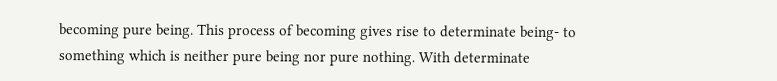becoming pure being. This process of becoming gives rise to determinate being- to something which is neither pure being nor pure nothing. With determinate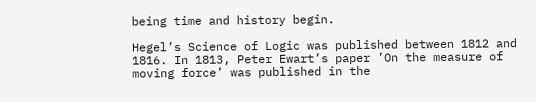being time and history begin.

Hegel’s Science of Logic was published between 1812 and 1816. In 1813, Peter Ewart’s paper ’On the measure of moving force’ was published in the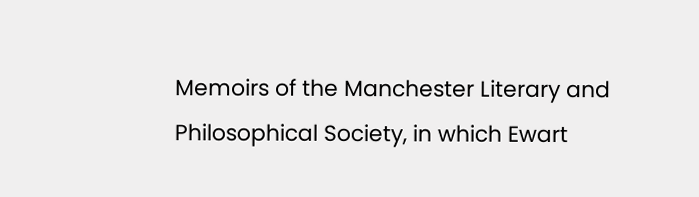Memoirs of the Manchester Literary and Philosophical Society, in which Ewart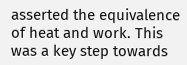asserted the equivalence of heat and work. This was a key step towards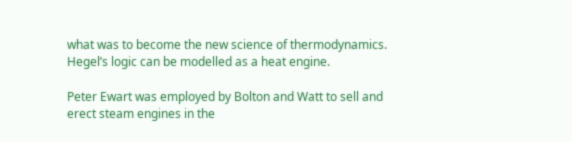what was to become the new science of thermodynamics. Hegel’s logic can be modelled as a heat engine.

Peter Ewart was employed by Bolton and Watt to sell and erect steam engines in the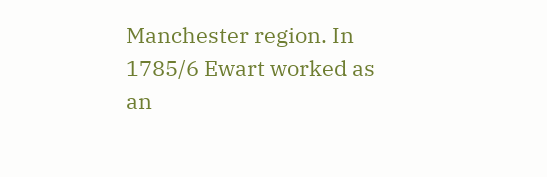Manchester region. In 1785/6 Ewart worked as an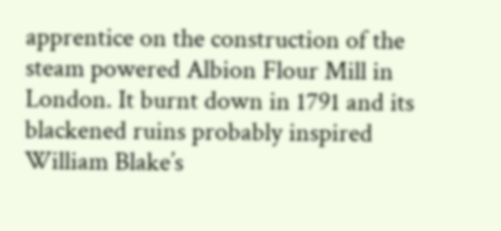apprentice on the construction of the steam powered Albion Flour Mill in London. It burnt down in 1791 and its blackened ruins probably inspired William Blake’s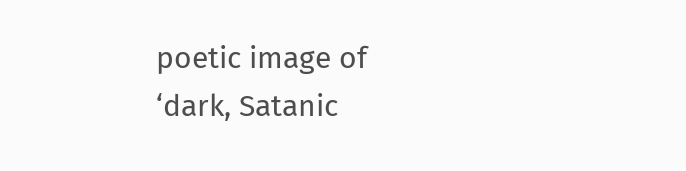poetic image of ‘dark, Satanic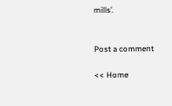mills’.


Post a comment

<< Home